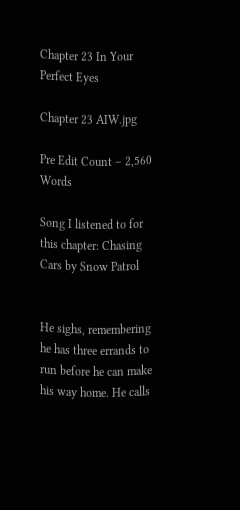Chapter 23 In Your Perfect Eyes

Chapter 23 AIW.jpg

Pre Edit Count – 2,560 Words

Song I listened to for this chapter: Chasing Cars by Snow Patrol


He sighs, remembering he has three errands to run before he can make his way home. He calls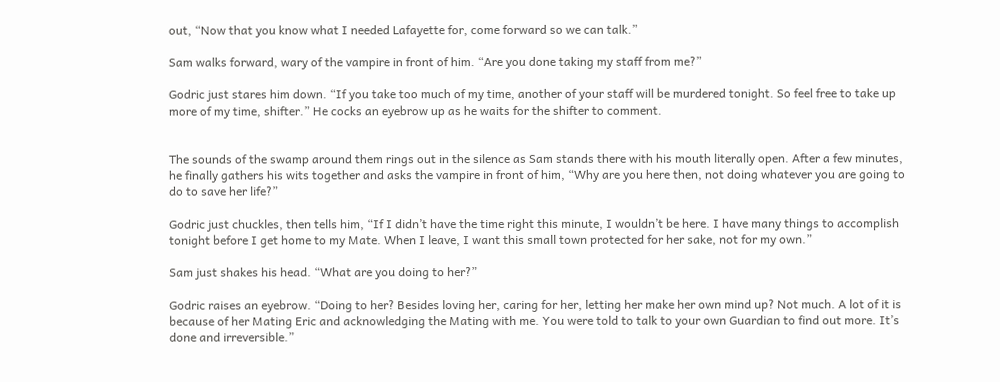out, “Now that you know what I needed Lafayette for, come forward so we can talk.”

Sam walks forward, wary of the vampire in front of him. “Are you done taking my staff from me?”

Godric just stares him down. “If you take too much of my time, another of your staff will be murdered tonight. So feel free to take up more of my time, shifter.” He cocks an eyebrow up as he waits for the shifter to comment.


The sounds of the swamp around them rings out in the silence as Sam stands there with his mouth literally open. After a few minutes, he finally gathers his wits together and asks the vampire in front of him, “Why are you here then, not doing whatever you are going to do to save her life?”

Godric just chuckles, then tells him, “If I didn’t have the time right this minute, I wouldn’t be here. I have many things to accomplish tonight before I get home to my Mate. When I leave, I want this small town protected for her sake, not for my own.”

Sam just shakes his head. “What are you doing to her?”

Godric raises an eyebrow. “Doing to her? Besides loving her, caring for her, letting her make her own mind up? Not much. A lot of it is because of her Mating Eric and acknowledging the Mating with me. You were told to talk to your own Guardian to find out more. It’s done and irreversible.”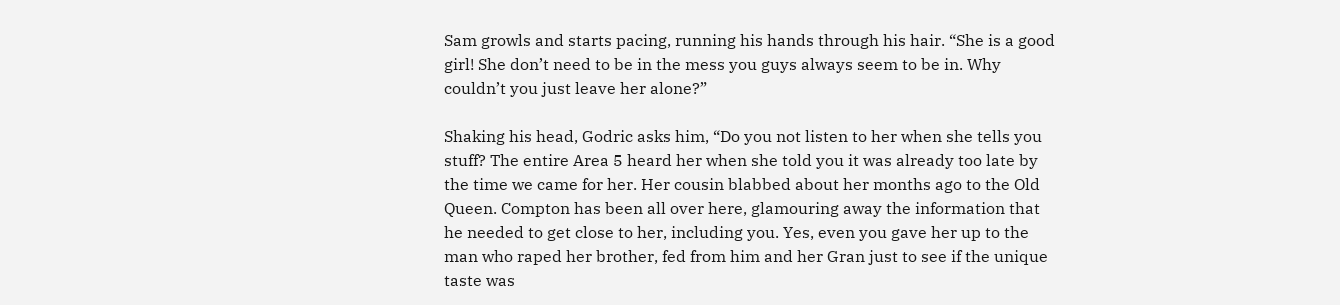Sam growls and starts pacing, running his hands through his hair. “She is a good girl! She don’t need to be in the mess you guys always seem to be in. Why couldn’t you just leave her alone?”

Shaking his head, Godric asks him, “Do you not listen to her when she tells you stuff? The entire Area 5 heard her when she told you it was already too late by the time we came for her. Her cousin blabbed about her months ago to the Old Queen. Compton has been all over here, glamouring away the information that he needed to get close to her, including you. Yes, even you gave her up to the man who raped her brother, fed from him and her Gran just to see if the unique taste was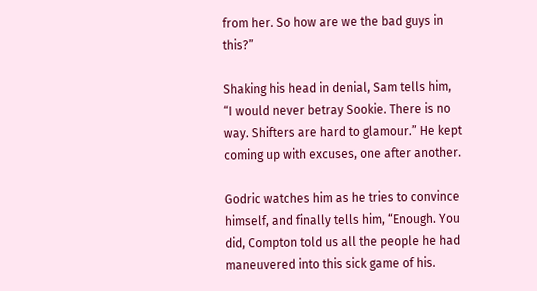from her. So how are we the bad guys in this?”

Shaking his head in denial, Sam tells him, “I would never betray Sookie. There is no way. Shifters are hard to glamour.” He kept coming up with excuses, one after another.

Godric watches him as he tries to convince himself, and finally tells him, “Enough. You did, Compton told us all the people he had maneuvered into this sick game of his.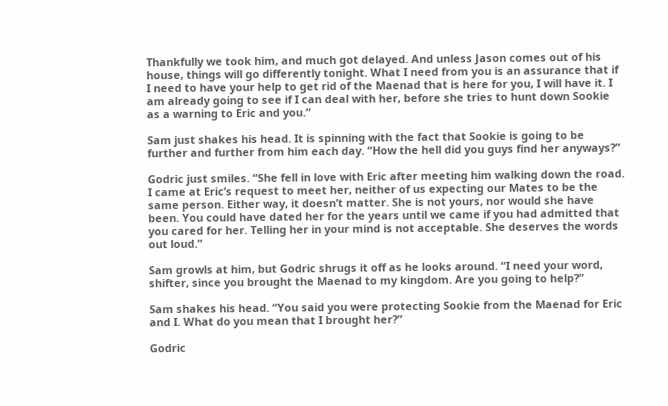Thankfully we took him, and much got delayed. And unless Jason comes out of his house, things will go differently tonight. What I need from you is an assurance that if I need to have your help to get rid of the Maenad that is here for you, I will have it. I am already going to see if I can deal with her, before she tries to hunt down Sookie as a warning to Eric and you.”

Sam just shakes his head. It is spinning with the fact that Sookie is going to be further and further from him each day. “How the hell did you guys find her anyways?”

Godric just smiles. “She fell in love with Eric after meeting him walking down the road. I came at Eric’s request to meet her, neither of us expecting our Mates to be the same person. Either way, it doesn’t matter. She is not yours, nor would she have been. You could have dated her for the years until we came if you had admitted that you cared for her. Telling her in your mind is not acceptable. She deserves the words out loud.”

Sam growls at him, but Godric shrugs it off as he looks around. “I need your word, shifter, since you brought the Maenad to my kingdom. Are you going to help?”

Sam shakes his head. “You said you were protecting Sookie from the Maenad for Eric and I. What do you mean that I brought her?”

Godric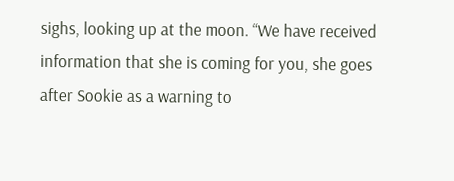sighs, looking up at the moon. “We have received information that she is coming for you, she goes after Sookie as a warning to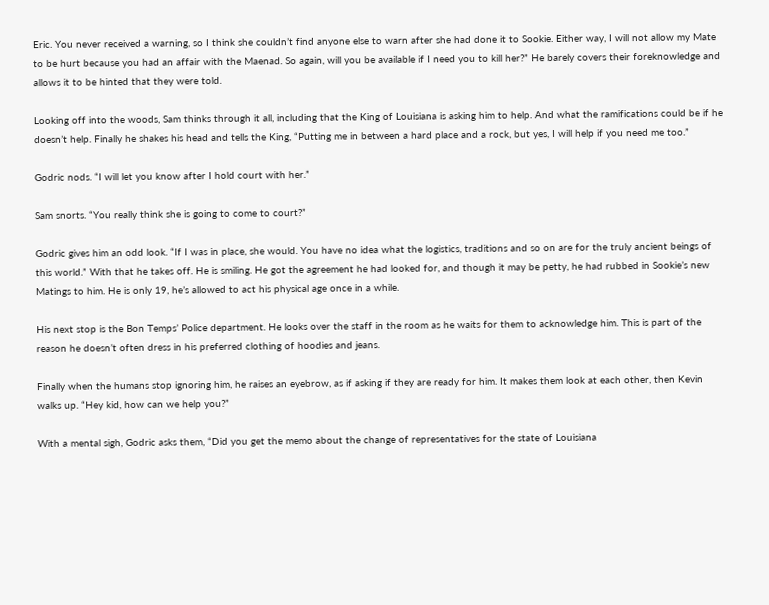Eric. You never received a warning, so I think she couldn’t find anyone else to warn after she had done it to Sookie. Either way, I will not allow my Mate to be hurt because you had an affair with the Maenad. So again, will you be available if I need you to kill her?” He barely covers their foreknowledge and allows it to be hinted that they were told.

Looking off into the woods, Sam thinks through it all, including that the King of Louisiana is asking him to help. And what the ramifications could be if he doesn’t help. Finally he shakes his head and tells the King, “Putting me in between a hard place and a rock, but yes, I will help if you need me too.”

Godric nods. “I will let you know after I hold court with her.”

Sam snorts. “You really think she is going to come to court?”

Godric gives him an odd look. “If I was in place, she would. You have no idea what the logistics, traditions and so on are for the truly ancient beings of this world.” With that he takes off. He is smiling. He got the agreement he had looked for, and though it may be petty, he had rubbed in Sookie’s new Matings to him. He is only 19, he’s allowed to act his physical age once in a while.

His next stop is the Bon Temps’ Police department. He looks over the staff in the room as he waits for them to acknowledge him. This is part of the reason he doesn’t often dress in his preferred clothing of hoodies and jeans.

Finally when the humans stop ignoring him, he raises an eyebrow, as if asking if they are ready for him. It makes them look at each other, then Kevin walks up. “Hey kid, how can we help you?”

With a mental sigh, Godric asks them, “Did you get the memo about the change of representatives for the state of Louisiana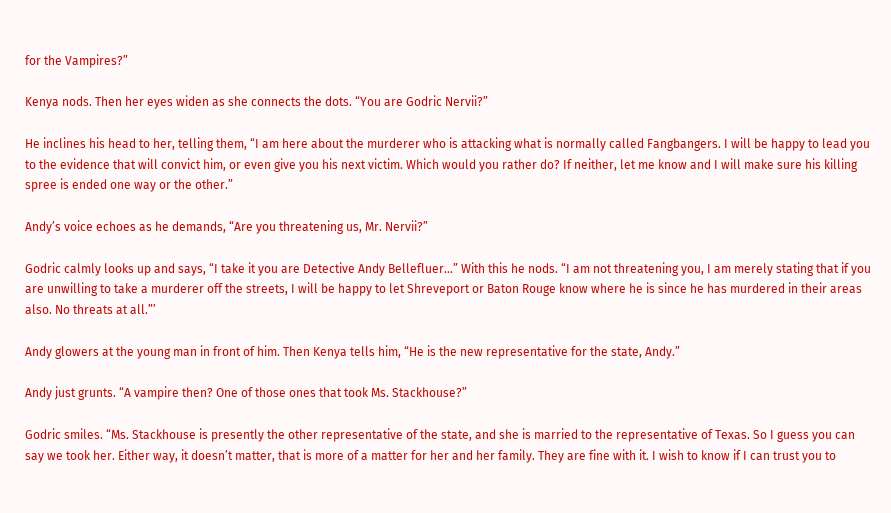for the Vampires?”

Kenya nods. Then her eyes widen as she connects the dots. “You are Godric Nervii?”

He inclines his head to her, telling them, “I am here about the murderer who is attacking what is normally called Fangbangers. I will be happy to lead you to the evidence that will convict him, or even give you his next victim. Which would you rather do? If neither, let me know and I will make sure his killing spree is ended one way or the other.”

Andy’s voice echoes as he demands, “Are you threatening us, Mr. Nervii?”

Godric calmly looks up and says, “I take it you are Detective Andy Bellefluer…” With this he nods. “I am not threatening you, I am merely stating that if you are unwilling to take a murderer off the streets, I will be happy to let Shreveport or Baton Rouge know where he is since he has murdered in their areas also. No threats at all.”’

Andy glowers at the young man in front of him. Then Kenya tells him, “He is the new representative for the state, Andy.”

Andy just grunts. “A vampire then? One of those ones that took Ms. Stackhouse?”

Godric smiles. “Ms. Stackhouse is presently the other representative of the state, and she is married to the representative of Texas. So I guess you can say we took her. Either way, it doesn’t matter, that is more of a matter for her and her family. They are fine with it. I wish to know if I can trust you to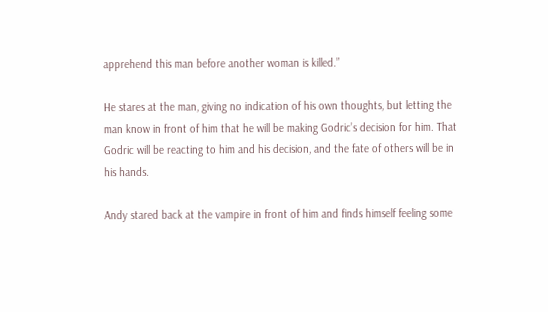apprehend this man before another woman is killed.”

He stares at the man, giving no indication of his own thoughts, but letting the man know in front of him that he will be making Godric’s decision for him. That Godric will be reacting to him and his decision, and the fate of others will be in his hands.

Andy stared back at the vampire in front of him and finds himself feeling some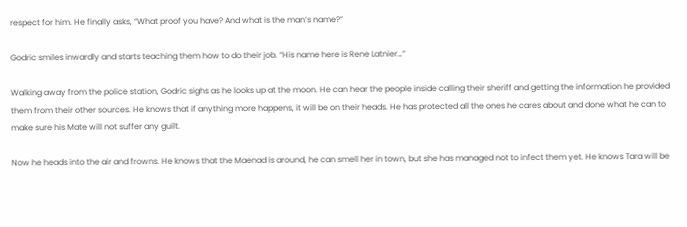respect for him. He finally asks, “What proof you have? And what is the man’s name?”

Godric smiles inwardly and starts teaching them how to do their job. “His name here is Rene Latnier…”

Walking away from the police station, Godric sighs as he looks up at the moon. He can hear the people inside calling their sheriff and getting the information he provided them from their other sources. He knows that if anything more happens, it will be on their heads. He has protected all the ones he cares about and done what he can to make sure his Mate will not suffer any guilt.

Now he heads into the air and frowns. He knows that the Maenad is around, he can smell her in town, but she has managed not to infect them yet. He knows Tara will be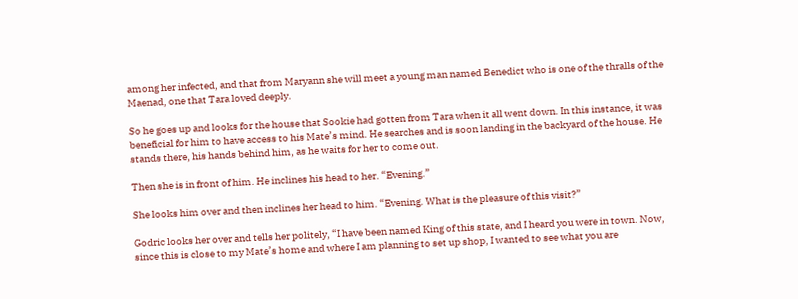among her infected, and that from Maryann she will meet a young man named Benedict who is one of the thralls of the Maenad, one that Tara loved deeply.

So he goes up and looks for the house that Sookie had gotten from Tara when it all went down. In this instance, it was beneficial for him to have access to his Mate’s mind. He searches and is soon landing in the backyard of the house. He stands there, his hands behind him, as he waits for her to come out.

Then she is in front of him. He inclines his head to her. “Evening.”

She looks him over and then inclines her head to him. “Evening. What is the pleasure of this visit?”

Godric looks her over and tells her politely, “I have been named King of this state, and I heard you were in town. Now, since this is close to my Mate’s home and where I am planning to set up shop, I wanted to see what you are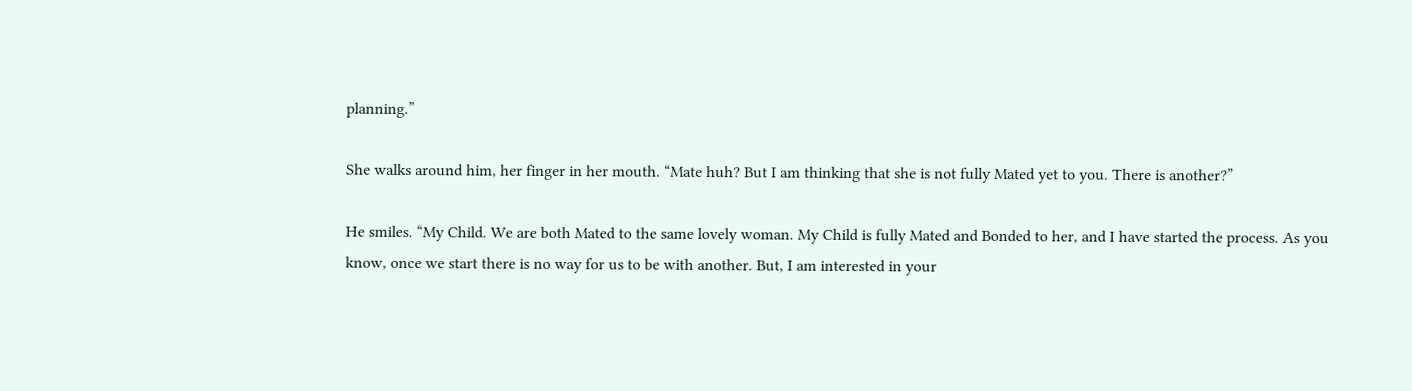planning.”

She walks around him, her finger in her mouth. “Mate huh? But I am thinking that she is not fully Mated yet to you. There is another?”

He smiles. “My Child. We are both Mated to the same lovely woman. My Child is fully Mated and Bonded to her, and I have started the process. As you know, once we start there is no way for us to be with another. But, I am interested in your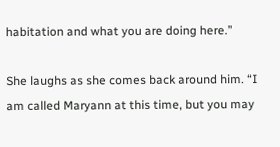habitation and what you are doing here.”

She laughs as she comes back around him. “I am called Maryann at this time, but you may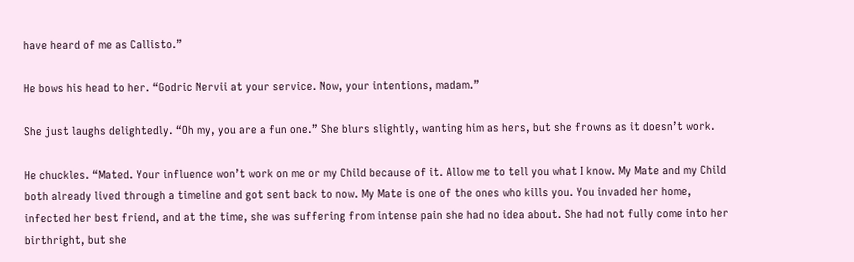have heard of me as Callisto.”

He bows his head to her. “Godric Nervii at your service. Now, your intentions, madam.”

She just laughs delightedly. “Oh my, you are a fun one.” She blurs slightly, wanting him as hers, but she frowns as it doesn’t work.

He chuckles. “Mated. Your influence won’t work on me or my Child because of it. Allow me to tell you what I know. My Mate and my Child both already lived through a timeline and got sent back to now. My Mate is one of the ones who kills you. You invaded her home, infected her best friend, and at the time, she was suffering from intense pain she had no idea about. She had not fully come into her birthright, but she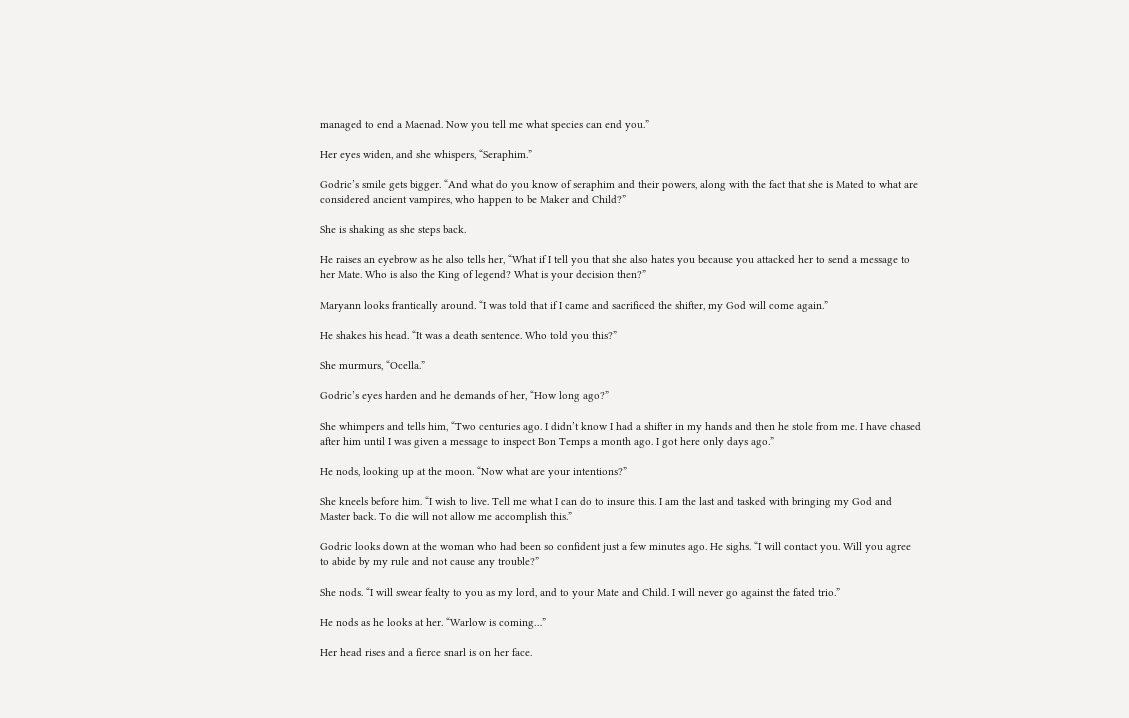managed to end a Maenad. Now you tell me what species can end you.”

Her eyes widen, and she whispers, “Seraphim.”

Godric’s smile gets bigger. “And what do you know of seraphim and their powers, along with the fact that she is Mated to what are considered ancient vampires, who happen to be Maker and Child?”

She is shaking as she steps back.

He raises an eyebrow as he also tells her, “What if I tell you that she also hates you because you attacked her to send a message to her Mate. Who is also the King of legend? What is your decision then?”

Maryann looks frantically around. “I was told that if I came and sacrificed the shifter, my God will come again.”

He shakes his head. “It was a death sentence. Who told you this?”

She murmurs, “Ocella.”

Godric’s eyes harden and he demands of her, “How long ago?”

She whimpers and tells him, “Two centuries ago. I didn’t know I had a shifter in my hands and then he stole from me. I have chased after him until I was given a message to inspect Bon Temps a month ago. I got here only days ago.”

He nods, looking up at the moon. “Now what are your intentions?”

She kneels before him. “I wish to live. Tell me what I can do to insure this. I am the last and tasked with bringing my God and Master back. To die will not allow me accomplish this.”

Godric looks down at the woman who had been so confident just a few minutes ago. He sighs. “I will contact you. Will you agree to abide by my rule and not cause any trouble?”

She nods. “I will swear fealty to you as my lord, and to your Mate and Child. I will never go against the fated trio.”

He nods as he looks at her. “Warlow is coming…”

Her head rises and a fierce snarl is on her face.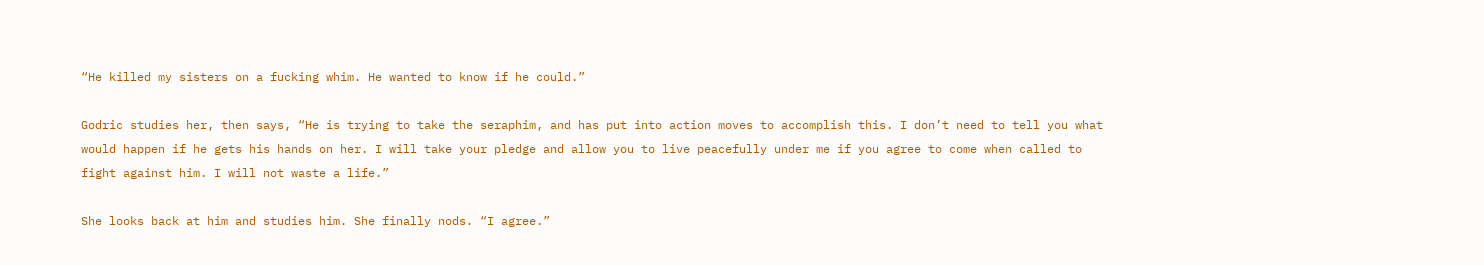“He killed my sisters on a fucking whim. He wanted to know if he could.”

Godric studies her, then says, “He is trying to take the seraphim, and has put into action moves to accomplish this. I don’t need to tell you what would happen if he gets his hands on her. I will take your pledge and allow you to live peacefully under me if you agree to come when called to fight against him. I will not waste a life.”

She looks back at him and studies him. She finally nods. “I agree.”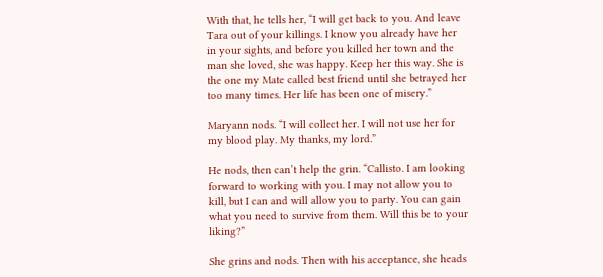With that, he tells her, “I will get back to you. And leave Tara out of your killings. I know you already have her in your sights, and before you killed her town and the man she loved, she was happy. Keep her this way. She is the one my Mate called best friend until she betrayed her too many times. Her life has been one of misery.”

Maryann nods. “I will collect her. I will not use her for my blood play. My thanks, my lord.”

He nods, then can’t help the grin. “Callisto. I am looking forward to working with you. I may not allow you to kill, but I can and will allow you to party. You can gain what you need to survive from them. Will this be to your liking?”

She grins and nods. Then with his acceptance, she heads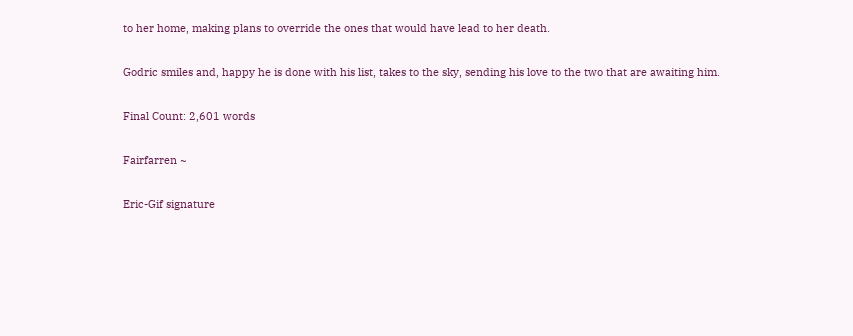to her home, making plans to override the ones that would have lead to her death.

Godric smiles and, happy he is done with his list, takes to the sky, sending his love to the two that are awaiting him.

Final Count: 2,601 words

Fairfarren ~

Eric-Gif signature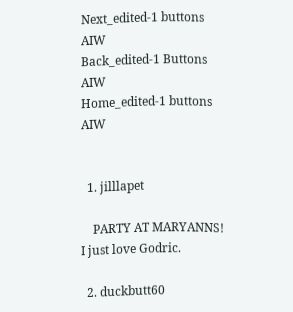Next_edited-1 buttons AIW
Back_edited-1 Buttons AIW
Home_edited-1 buttons AIW


  1. jilllapet

    PARTY AT MARYANNS! I just love Godric.

  2. duckbutt60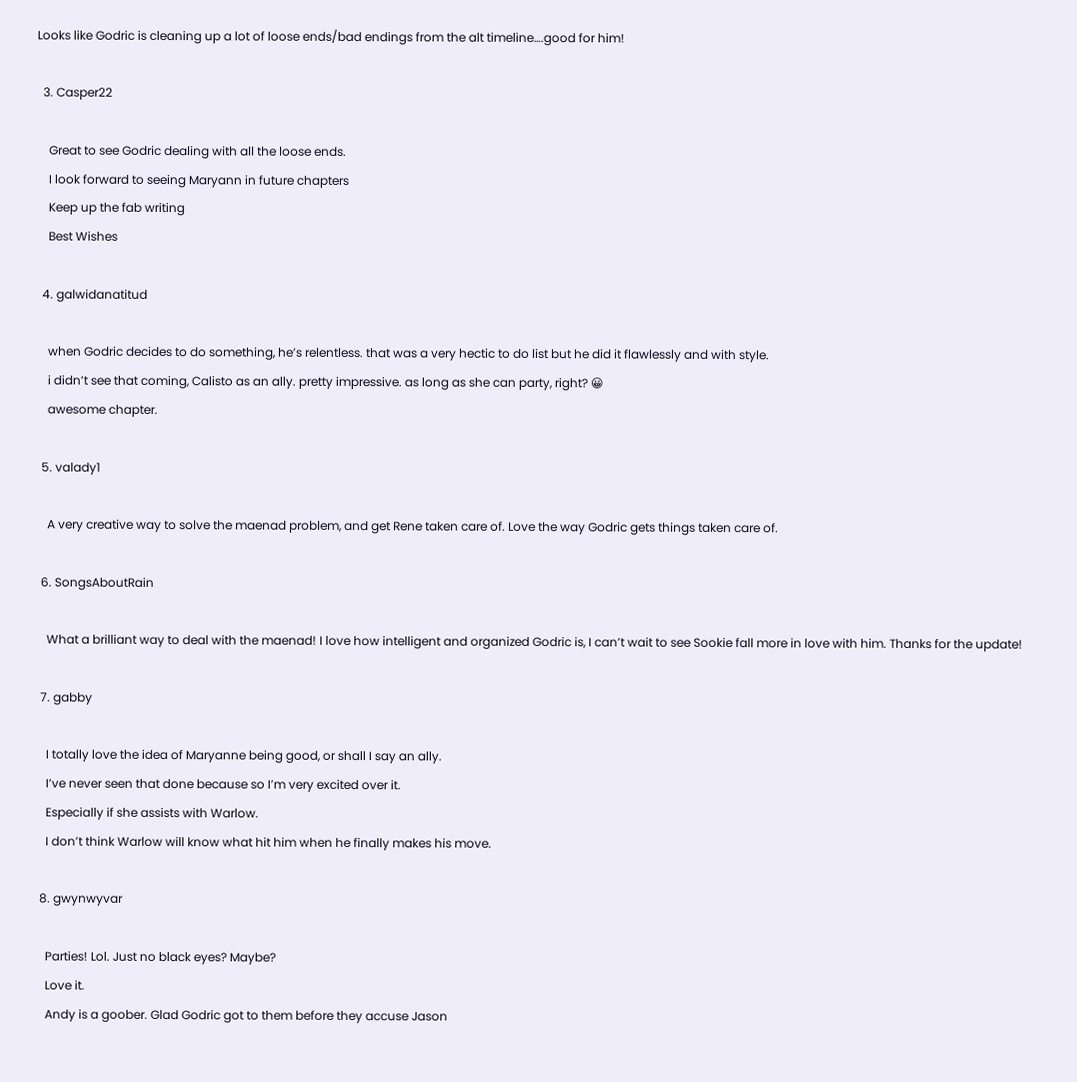Looks like Godric is cleaning up a lot of loose ends/bad endings from the alt timeline….good for him!

  3. Casper22

    Great to see Godric dealing with all the loose ends.
    I look forward to seeing Maryann in future chapters
    Keep up the fab writing
    Best Wishes

  4. galwidanatitud

    when Godric decides to do something, he’s relentless. that was a very hectic to do list but he did it flawlessly and with style.
    i didn’t see that coming, Calisto as an ally. pretty impressive. as long as she can party, right? 😀
    awesome chapter.

  5. valady1

    A very creative way to solve the maenad problem, and get Rene taken care of. Love the way Godric gets things taken care of.

  6. SongsAboutRain

    What a brilliant way to deal with the maenad! I love how intelligent and organized Godric is, I can’t wait to see Sookie fall more in love with him. Thanks for the update!

  7. gabby

    I totally love the idea of Maryanne being good, or shall I say an ally.
    I’ve never seen that done because so I’m very excited over it.
    Especially if she assists with Warlow.
    I don’t think Warlow will know what hit him when he finally makes his move.

  8. gwynwyvar

    Parties! Lol. Just no black eyes? Maybe?
    Love it.
    Andy is a goober. Glad Godric got to them before they accuse Jason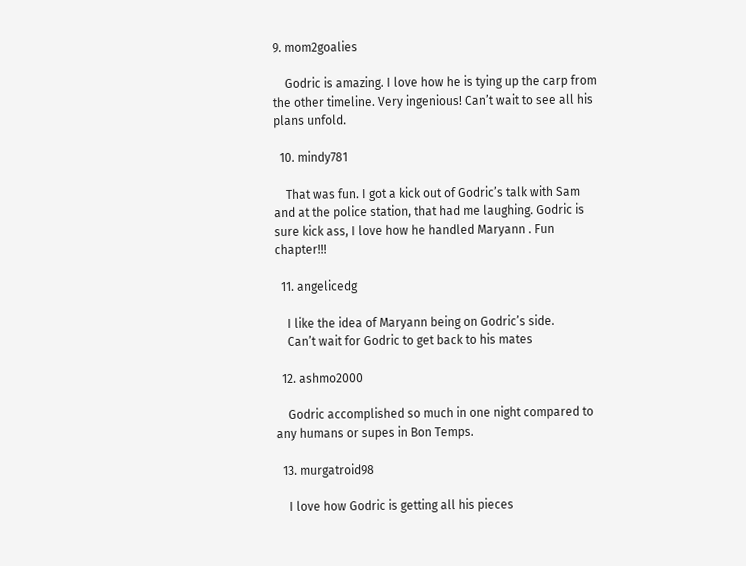9. mom2goalies

    Godric is amazing. I love how he is tying up the carp from the other timeline. Very ingenious! Can’t wait to see all his plans unfold.

  10. mindy781

    That was fun. I got a kick out of Godric’s talk with Sam and at the police station, that had me laughing. Godric is sure kick ass, I love how he handled Maryann . Fun chapter!!!

  11. angelicedg

    I like the idea of Maryann being on Godric’s side.
    Can’t wait for Godric to get back to his mates

  12. ashmo2000

    Godric accomplished so much in one night compared to any humans or supes in Bon Temps.

  13. murgatroid98

    I love how Godric is getting all his pieces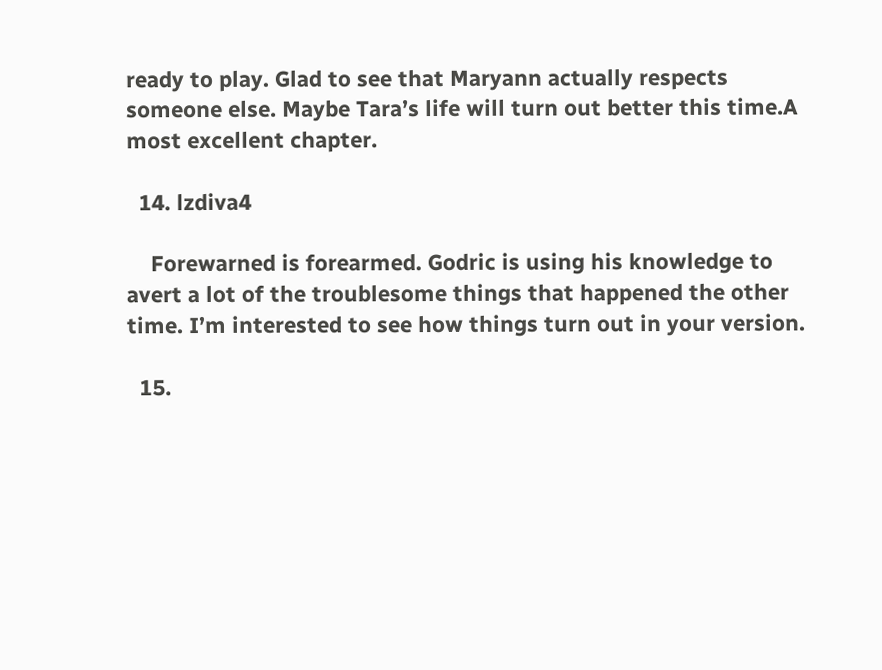ready to play. Glad to see that Maryann actually respects someone else. Maybe Tara’s life will turn out better this time.A most excellent chapter.

  14. lzdiva4

    Forewarned is forearmed. Godric is using his knowledge to avert a lot of the troublesome things that happened the other time. I’m interested to see how things turn out in your version.

  15.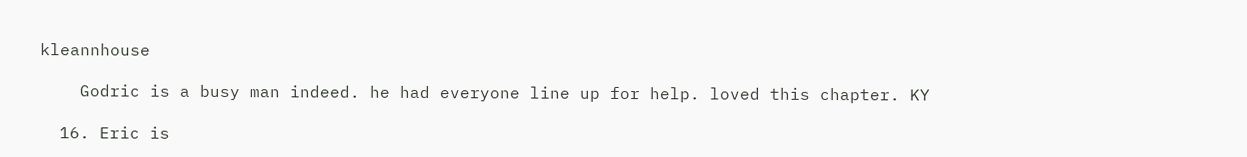kleannhouse

    Godric is a busy man indeed. he had everyone line up for help. loved this chapter. KY

  16. Eric is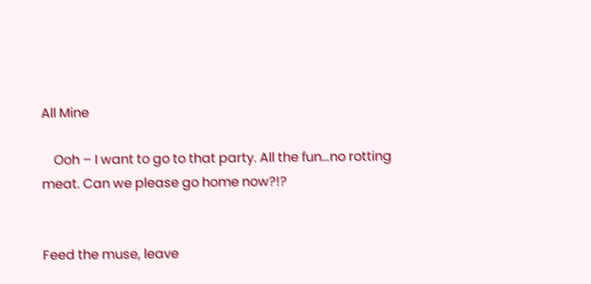All Mine

    Ooh – I want to go to that party. All the fun…no rotting meat. Can we please go home now?!?


Feed the muse, leave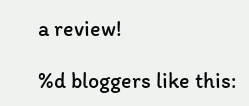a review!

%d bloggers like this: